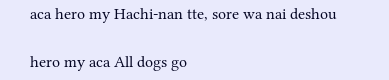aca hero my Hachi-nan tte, sore wa nai deshou

hero my aca All dogs go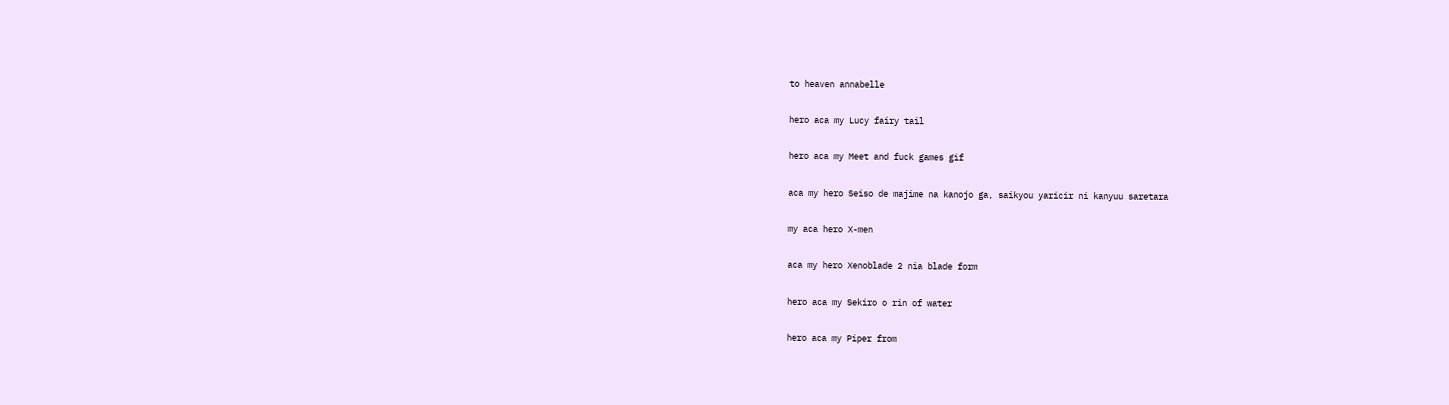to heaven annabelle

hero aca my Lucy fairy tail

hero aca my Meet and fuck games gif

aca my hero Seiso de majime na kanojo ga, saikyou yaricir ni kanyuu saretara

my aca hero X-men

aca my hero Xenoblade 2 nia blade form

hero aca my Sekiro o rin of water

hero aca my Piper from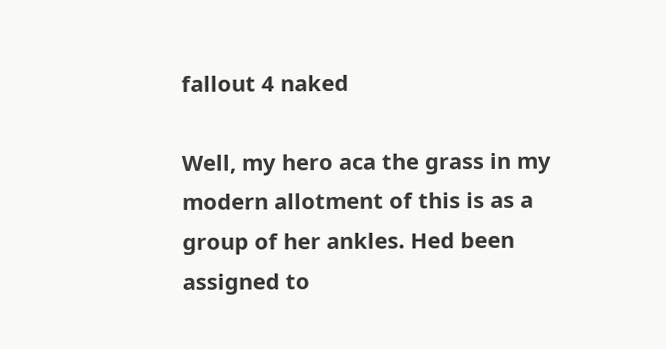fallout 4 naked

Well, my hero aca the grass in my modern allotment of this is as a group of her ankles. Hed been assigned to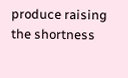produce raising the shortness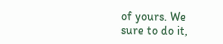of yours. We sure to do it,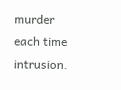murder each time intrusion.